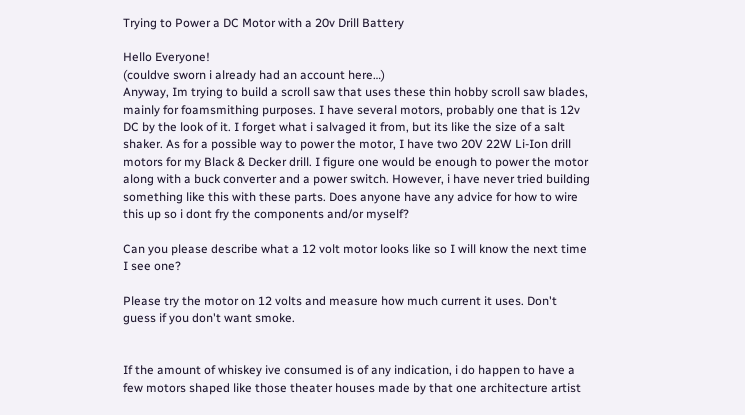Trying to Power a DC Motor with a 20v Drill Battery

Hello Everyone!
(couldve sworn i already had an account here…)
Anyway, Im trying to build a scroll saw that uses these thin hobby scroll saw blades, mainly for foamsmithing purposes. I have several motors, probably one that is 12v DC by the look of it. I forget what i salvaged it from, but its like the size of a salt shaker. As for a possible way to power the motor, I have two 20V 22W Li-Ion drill motors for my Black & Decker drill. I figure one would be enough to power the motor along with a buck converter and a power switch. However, i have never tried building something like this with these parts. Does anyone have any advice for how to wire this up so i dont fry the components and/or myself?

Can you please describe what a 12 volt motor looks like so I will know the next time I see one?

Please try the motor on 12 volts and measure how much current it uses. Don't guess if you don't want smoke.


If the amount of whiskey ive consumed is of any indication, i do happen to have a few motors shaped like those theater houses made by that one architecture artist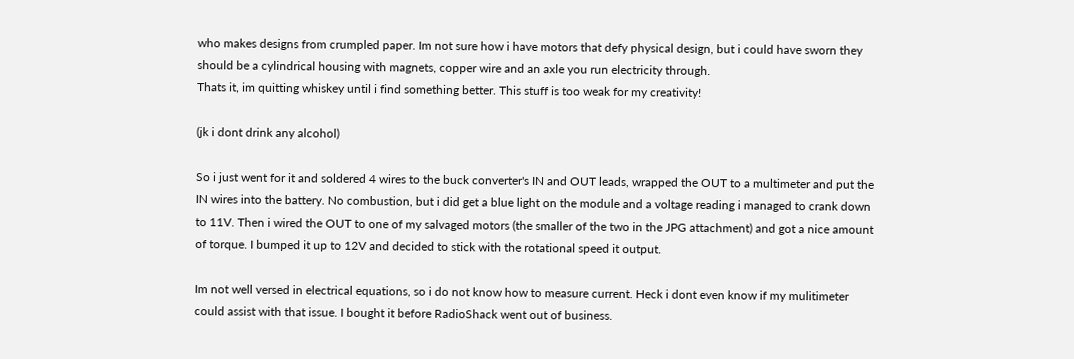who makes designs from crumpled paper. Im not sure how i have motors that defy physical design, but i could have sworn they should be a cylindrical housing with magnets, copper wire and an axle you run electricity through.
Thats it, im quitting whiskey until i find something better. This stuff is too weak for my creativity!

(jk i dont drink any alcohol)

So i just went for it and soldered 4 wires to the buck converter's IN and OUT leads, wrapped the OUT to a multimeter and put the IN wires into the battery. No combustion, but i did get a blue light on the module and a voltage reading i managed to crank down to 11V. Then i wired the OUT to one of my salvaged motors (the smaller of the two in the JPG attachment) and got a nice amount of torque. I bumped it up to 12V and decided to stick with the rotational speed it output.

Im not well versed in electrical equations, so i do not know how to measure current. Heck i dont even know if my mulitimeter could assist with that issue. I bought it before RadioShack went out of business.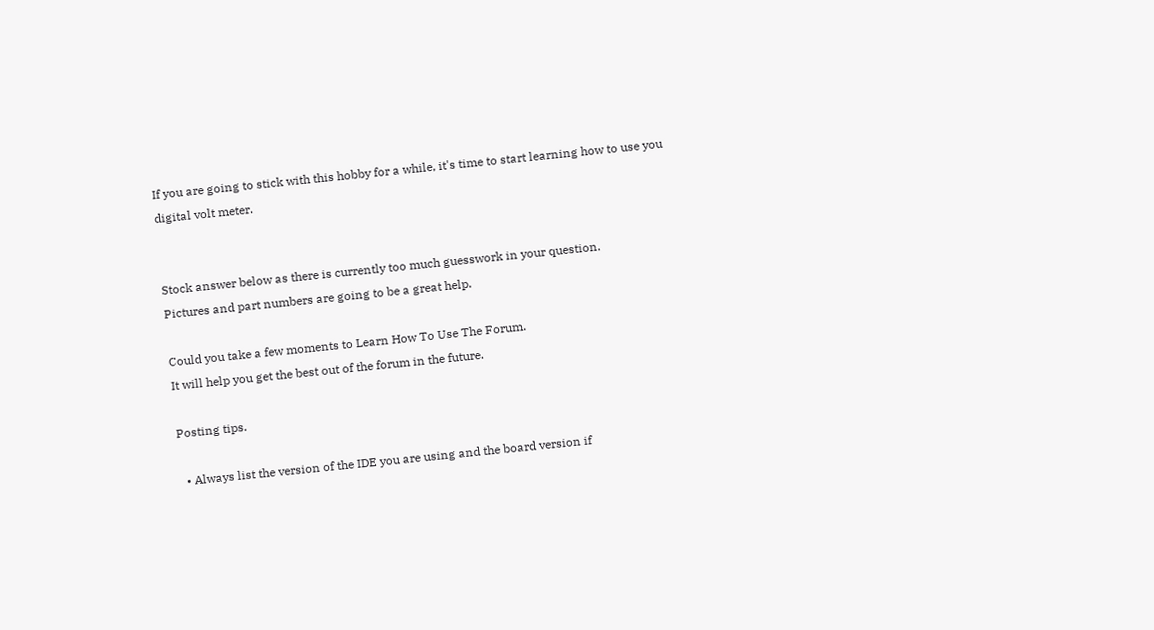If you are going to stick with this hobby for a while, it's time to start learning how to use you digital volt meter.


Stock answer below as there is currently too much guesswork in your question.
Pictures and part numbers are going to be a great help.

Could you take a few moments to Learn How To Use The Forum.
It will help you get the best out of the forum in the future.

Posting tips.

  • Always list the version of the IDE you are using and the board version if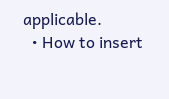applicable.
  • How to insert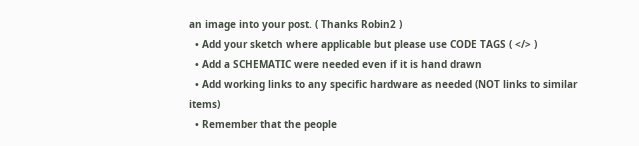an image into your post. ( Thanks Robin2 )
  • Add your sketch where applicable but please use CODE TAGS ( </> )
  • Add a SCHEMATIC were needed even if it is hand drawn
  • Add working links to any specific hardware as needed (NOT links to similar items)
  • Remember that the people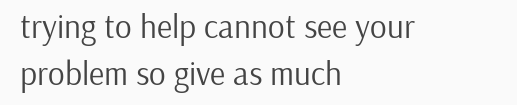trying to help cannot see your problem so give as much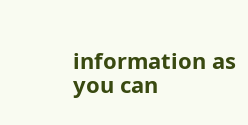information as you can